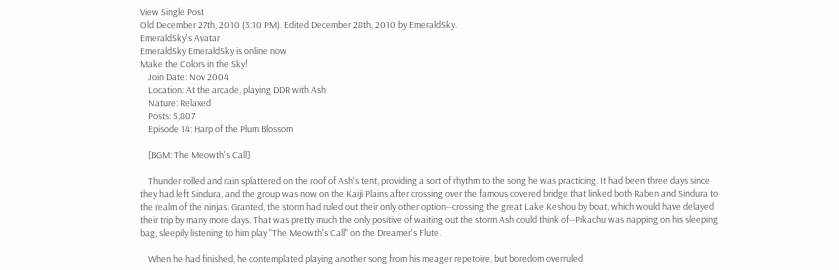View Single Post
Old December 27th, 2010 (3:10 PM). Edited December 28th, 2010 by EmeraldSky.
EmeraldSky's Avatar
EmeraldSky EmeraldSky is online now
Make the Colors in the Sky!
    Join Date: Nov 2004
    Location: At the arcade, playing DDR with Ash
    Nature: Relaxed
    Posts: 5,807
    Episode 14: Harp of the Plum Blossom

    [BGM: The Meowth's Call]

    Thunder rolled and rain splattered on the roof of Ash's tent, providing a sort of rhythm to the song he was practicing. It had been three days since they had left Sindura, and the group was now on the Kaiji Plains after crossing over the famous covered bridge that linked both Raben and Sindura to the realm of the ninjas. Granted, the storm had ruled out their only other option--crossing the great Lake Keshou by boat, which would have delayed their trip by many more days. That was pretty much the only positive of waiting out the storm Ash could think of--Pikachu was napping on his sleeping bag, sleepily listening to him play "The Meowth's Call" on the Dreamer's Flute.

    When he had finished, he contemplated playing another song from his meager repetoire, but boredom overruled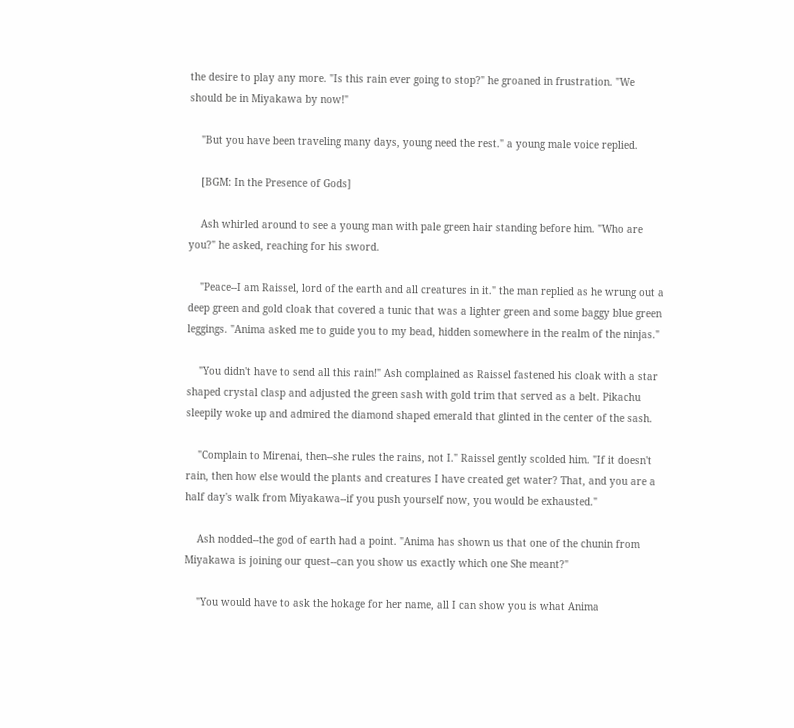the desire to play any more. "Is this rain ever going to stop?" he groaned in frustration. "We should be in Miyakawa by now!"

    "But you have been traveling many days, young need the rest." a young male voice replied.

    [BGM: In the Presence of Gods]

    Ash whirled around to see a young man with pale green hair standing before him. "Who are you?" he asked, reaching for his sword.

    "Peace--I am Raissel, lord of the earth and all creatures in it." the man replied as he wrung out a deep green and gold cloak that covered a tunic that was a lighter green and some baggy blue green leggings. "Anima asked me to guide you to my bead, hidden somewhere in the realm of the ninjas."

    "You didn't have to send all this rain!" Ash complained as Raissel fastened his cloak with a star shaped crystal clasp and adjusted the green sash with gold trim that served as a belt. Pikachu sleepily woke up and admired the diamond shaped emerald that glinted in the center of the sash.

    "Complain to Mirenai, then--she rules the rains, not I." Raissel gently scolded him. "If it doesn't rain, then how else would the plants and creatures I have created get water? That, and you are a half day's walk from Miyakawa--if you push yourself now, you would be exhausted."

    Ash nodded--the god of earth had a point. "Anima has shown us that one of the chunin from Miyakawa is joining our quest--can you show us exactly which one She meant?"

    "You would have to ask the hokage for her name, all I can show you is what Anima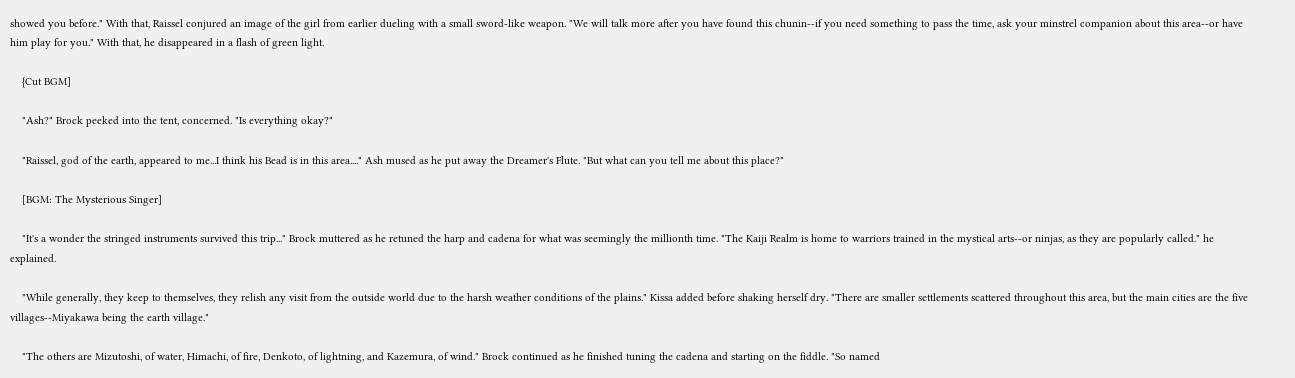showed you before." With that, Raissel conjured an image of the girl from earlier dueling with a small sword-like weapon. "We will talk more after you have found this chunin--if you need something to pass the time, ask your minstrel companion about this area--or have him play for you." With that, he disappeared in a flash of green light.

    {Cut BGM]

    "Ash?" Brock peeked into the tent, concerned. "Is everything okay?"

    "Raissel, god of the earth, appeared to me...I think his Bead is in this area...." Ash mused as he put away the Dreamer's Flute. "But what can you tell me about this place?"

    [BGM: The Mysterious Singer]

    "It's a wonder the stringed instruments survived this trip..." Brock muttered as he retuned the harp and cadena for what was seemingly the millionth time. "The Kaiji Realm is home to warriors trained in the mystical arts--or ninjas, as they are popularly called." he explained.

    "While generally, they keep to themselves, they relish any visit from the outside world due to the harsh weather conditions of the plains." Kissa added before shaking herself dry. "There are smaller settlements scattered throughout this area, but the main cities are the five villages--Miyakawa being the earth village."

    "The others are Mizutoshi, of water, Himachi, of fire, Denkoto, of lightning, and Kazemura, of wind." Brock continued as he finished tuning the cadena and starting on the fiddle. "So named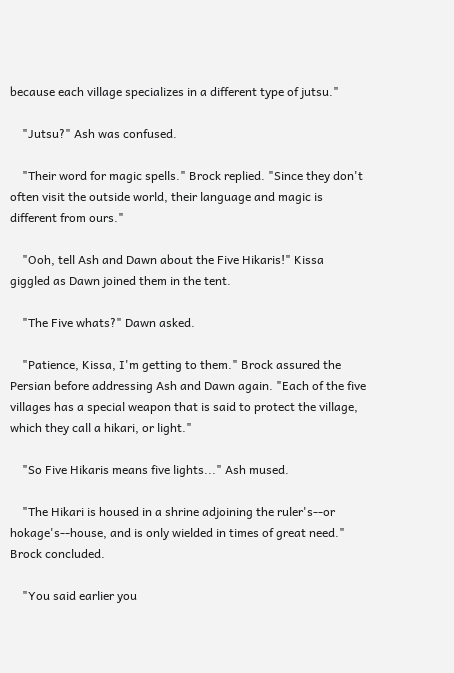because each village specializes in a different type of jutsu."

    "Jutsu?" Ash was confused.

    "Their word for magic spells." Brock replied. "Since they don't often visit the outside world, their language and magic is different from ours."

    "Ooh, tell Ash and Dawn about the Five Hikaris!" Kissa giggled as Dawn joined them in the tent.

    "The Five whats?" Dawn asked.

    "Patience, Kissa, I'm getting to them." Brock assured the Persian before addressing Ash and Dawn again. "Each of the five villages has a special weapon that is said to protect the village, which they call a hikari, or light."

    "So Five Hikaris means five lights..." Ash mused.

    "The Hikari is housed in a shrine adjoining the ruler's--or hokage's--house, and is only wielded in times of great need." Brock concluded.

    "You said earlier you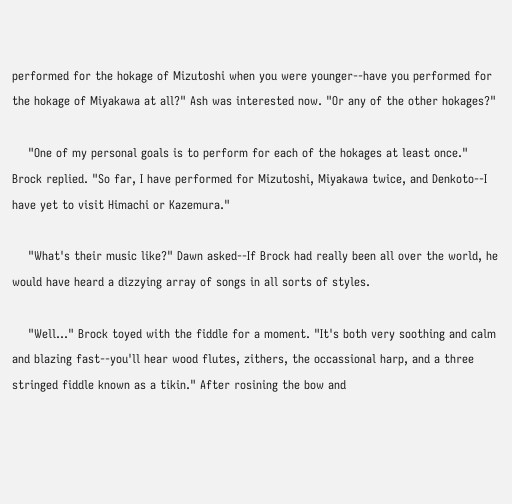performed for the hokage of Mizutoshi when you were younger--have you performed for the hokage of Miyakawa at all?" Ash was interested now. "Or any of the other hokages?"

    "One of my personal goals is to perform for each of the hokages at least once." Brock replied. "So far, I have performed for Mizutoshi, Miyakawa twice, and Denkoto--I have yet to visit Himachi or Kazemura."

    "What's their music like?" Dawn asked--If Brock had really been all over the world, he would have heard a dizzying array of songs in all sorts of styles.

    "Well..." Brock toyed with the fiddle for a moment. "It's both very soothing and calm and blazing fast--you'll hear wood flutes, zithers, the occassional harp, and a three stringed fiddle known as a tikin." After rosining the bow and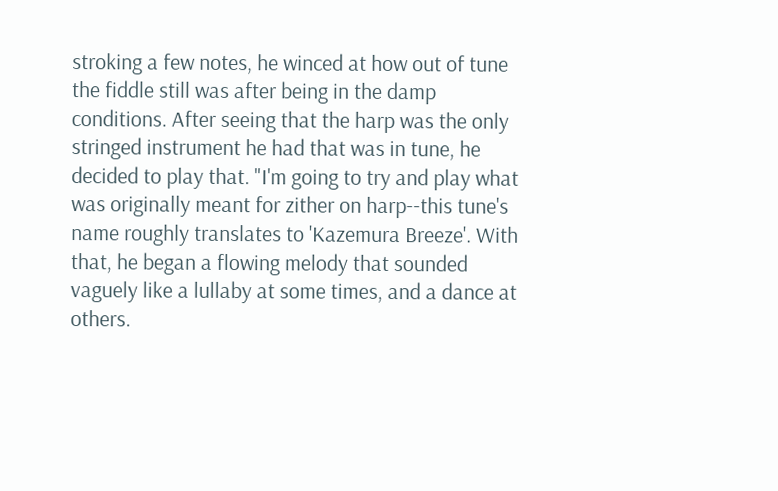stroking a few notes, he winced at how out of tune the fiddle still was after being in the damp conditions. After seeing that the harp was the only stringed instrument he had that was in tune, he decided to play that. "I'm going to try and play what was originally meant for zither on harp--this tune's name roughly translates to 'Kazemura Breeze'. With that, he began a flowing melody that sounded vaguely like a lullaby at some times, and a dance at others.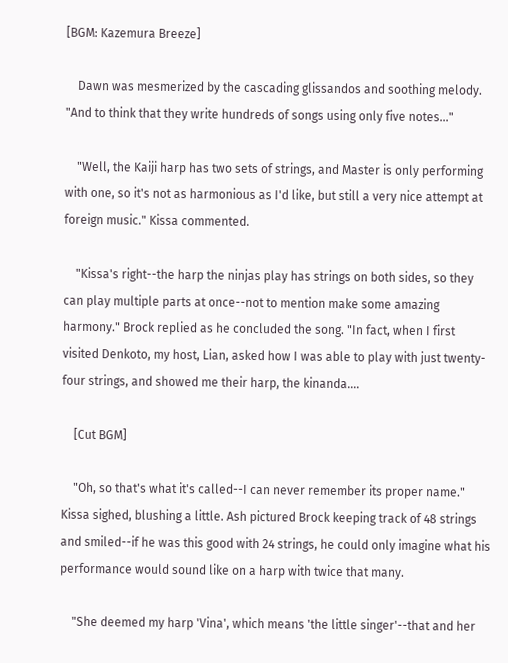[BGM: Kazemura Breeze]

    Dawn was mesmerized by the cascading glissandos and soothing melody. "And to think that they write hundreds of songs using only five notes..."

    "Well, the Kaiji harp has two sets of strings, and Master is only performing with one, so it's not as harmonious as I'd like, but still a very nice attempt at foreign music." Kissa commented.

    "Kissa's right--the harp the ninjas play has strings on both sides, so they can play multiple parts at once--not to mention make some amazing harmony." Brock replied as he concluded the song. "In fact, when I first visited Denkoto, my host, Lian, asked how I was able to play with just twenty-four strings, and showed me their harp, the kinanda....

    [Cut BGM]

    "Oh, so that's what it's called--I can never remember its proper name." Kissa sighed, blushing a little. Ash pictured Brock keeping track of 48 strings and smiled--if he was this good with 24 strings, he could only imagine what his performance would sound like on a harp with twice that many.

    "She deemed my harp 'Vina', which means 'the little singer'--that and her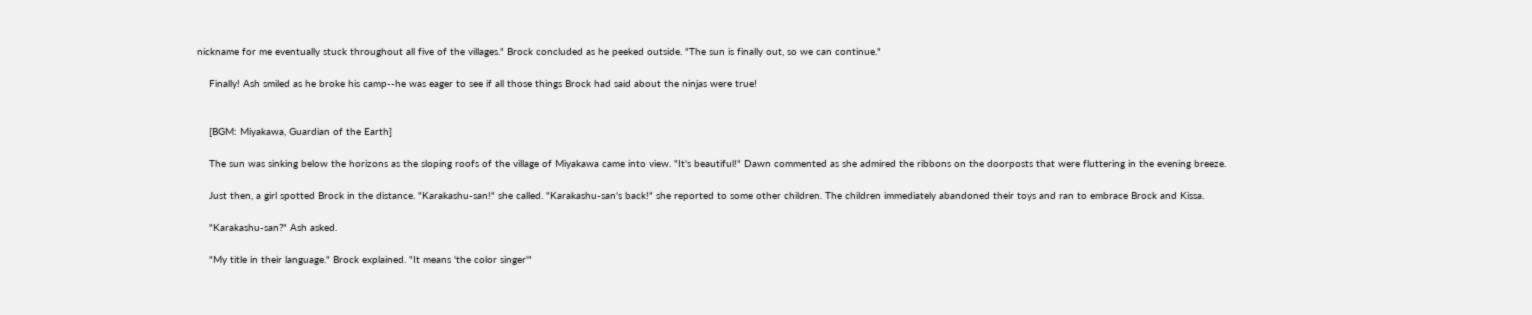nickname for me eventually stuck throughout all five of the villages." Brock concluded as he peeked outside. "The sun is finally out, so we can continue."

    Finally! Ash smiled as he broke his camp--he was eager to see if all those things Brock had said about the ninjas were true!


    [BGM: Miyakawa, Guardian of the Earth]

    The sun was sinking below the horizons as the sloping roofs of the village of Miyakawa came into view. "It's beautiful!" Dawn commented as she admired the ribbons on the doorposts that were fluttering in the evening breeze.

    Just then, a girl spotted Brock in the distance. "Karakashu-san!" she called. "Karakashu-san's back!" she reported to some other children. The children immediately abandoned their toys and ran to embrace Brock and Kissa.

    "Karakashu-san?" Ash asked.

    "My title in their language." Brock explained. "It means 'the color singer'"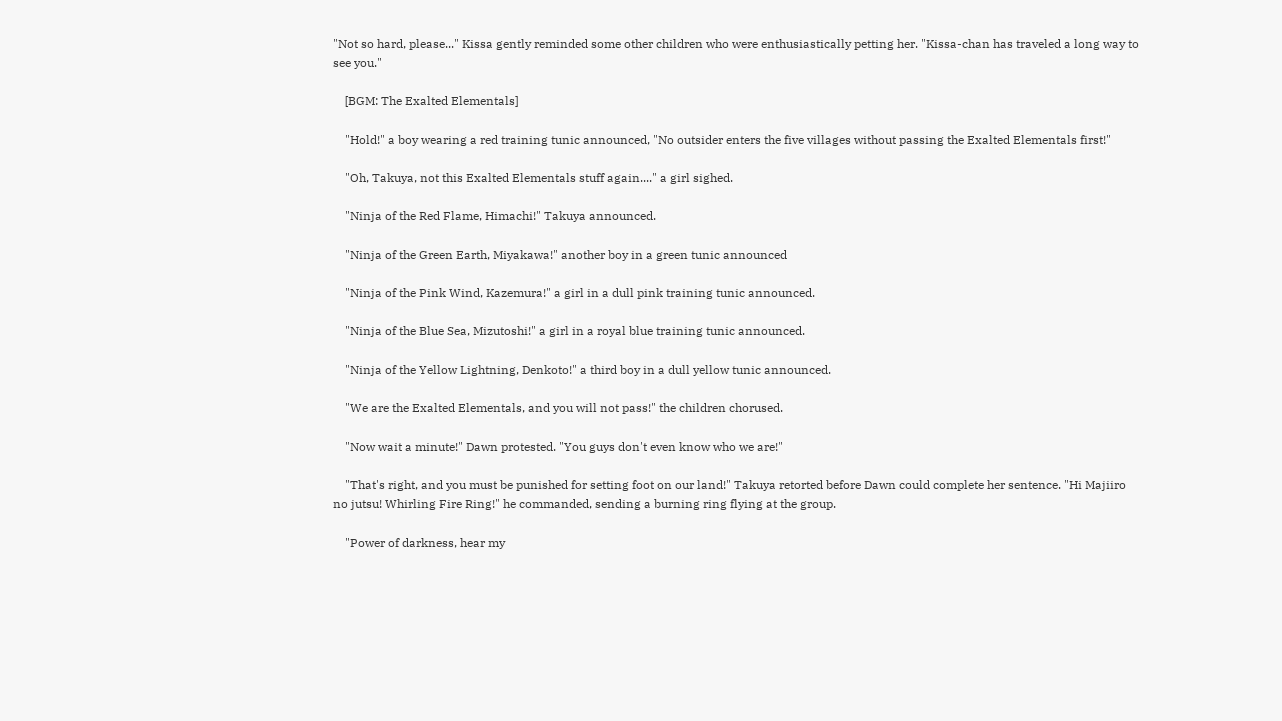"Not so hard, please..." Kissa gently reminded some other children who were enthusiastically petting her. "Kissa-chan has traveled a long way to see you."

    [BGM: The Exalted Elementals]

    "Hold!" a boy wearing a red training tunic announced, "No outsider enters the five villages without passing the Exalted Elementals first!"

    "Oh, Takuya, not this Exalted Elementals stuff again...." a girl sighed.

    "Ninja of the Red Flame, Himachi!" Takuya announced.

    "Ninja of the Green Earth, Miyakawa!" another boy in a green tunic announced

    "Ninja of the Pink Wind, Kazemura!" a girl in a dull pink training tunic announced.

    "Ninja of the Blue Sea, Mizutoshi!" a girl in a royal blue training tunic announced.

    "Ninja of the Yellow Lightning, Denkoto!" a third boy in a dull yellow tunic announced.

    "We are the Exalted Elementals, and you will not pass!" the children chorused.

    "Now wait a minute!" Dawn protested. "You guys don't even know who we are!"

    "That's right, and you must be punished for setting foot on our land!" Takuya retorted before Dawn could complete her sentence. "Hi Majiiro no jutsu! Whirling Fire Ring!" he commanded, sending a burning ring flying at the group.

    "Power of darkness, hear my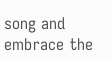song and embrace the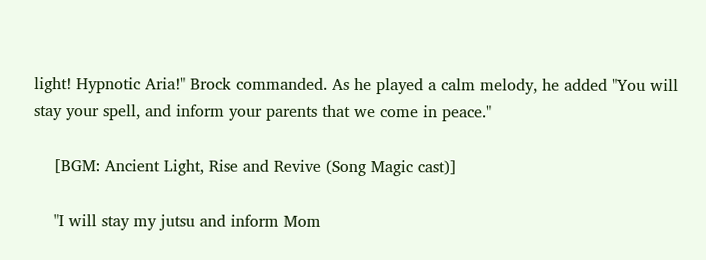light! Hypnotic Aria!" Brock commanded. As he played a calm melody, he added "You will stay your spell, and inform your parents that we come in peace."

    [BGM: Ancient Light, Rise and Revive (Song Magic cast)]

    "I will stay my jutsu and inform Mom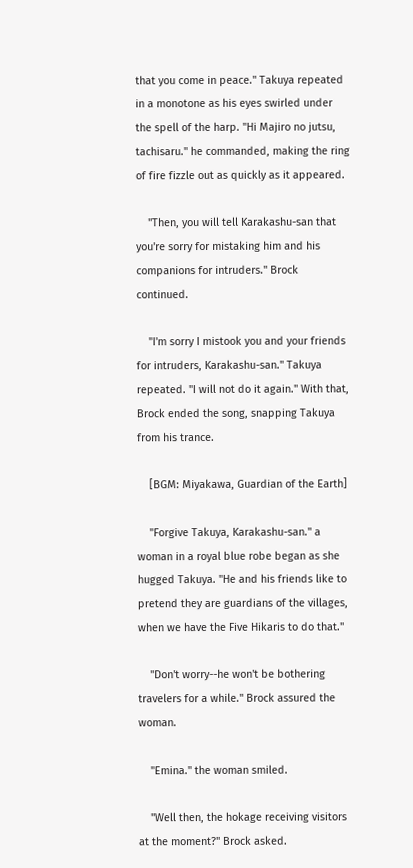that you come in peace." Takuya repeated in a monotone as his eyes swirled under the spell of the harp. "Hi Majiro no jutsu, tachisaru." he commanded, making the ring of fire fizzle out as quickly as it appeared.

    "Then, you will tell Karakashu-san that you're sorry for mistaking him and his companions for intruders." Brock continued.

    "I'm sorry I mistook you and your friends for intruders, Karakashu-san." Takuya repeated. "I will not do it again." With that, Brock ended the song, snapping Takuya from his trance.

    [BGM: Miyakawa, Guardian of the Earth]

    "Forgive Takuya, Karakashu-san." a woman in a royal blue robe began as she hugged Takuya. "He and his friends like to pretend they are guardians of the villages, when we have the Five Hikaris to do that."

    "Don't worry--he won't be bothering travelers for a while." Brock assured the woman.

    "Emina." the woman smiled.

    "Well then, the hokage receiving visitors at the moment?" Brock asked.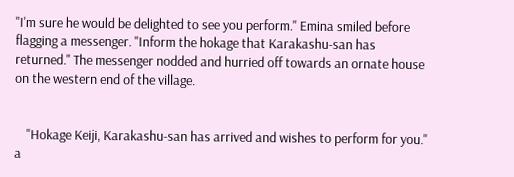"I'm sure he would be delighted to see you perform." Emina smiled before flagging a messenger. "Inform the hokage that Karakashu-san has returned." The messenger nodded and hurried off towards an ornate house on the western end of the village.


    "Hokage Keiji, Karakashu-san has arrived and wishes to perform for you." a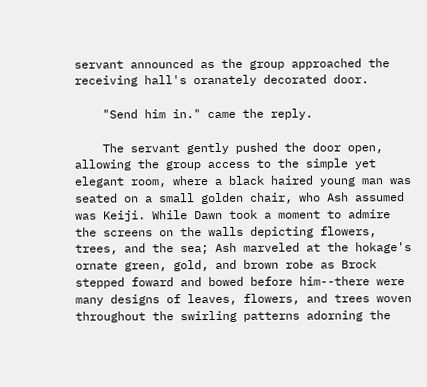servant announced as the group approached the receiving hall's oranately decorated door.

    "Send him in." came the reply.

    The servant gently pushed the door open, allowing the group access to the simple yet elegant room, where a black haired young man was seated on a small golden chair, who Ash assumed was Keiji. While Dawn took a moment to admire the screens on the walls depicting flowers, trees, and the sea; Ash marveled at the hokage's ornate green, gold, and brown robe as Brock stepped foward and bowed before him--there were many designs of leaves, flowers, and trees woven throughout the swirling patterns adorning the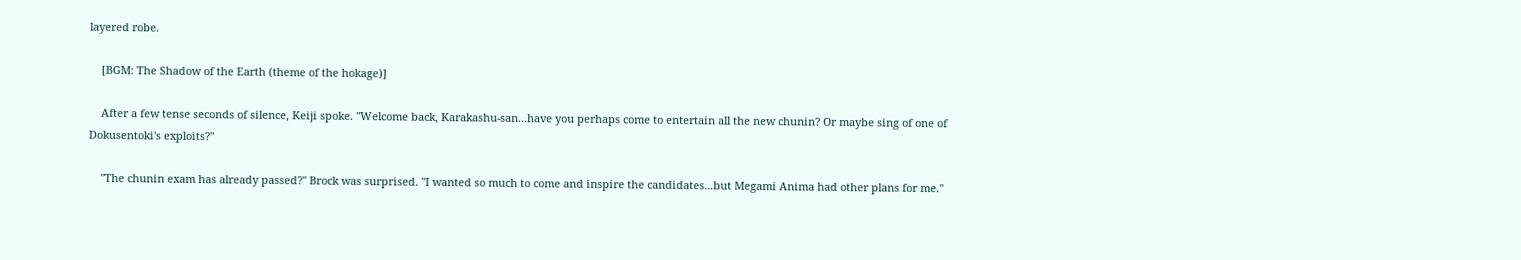layered robe.

    [BGM: The Shadow of the Earth (theme of the hokage)]

    After a few tense seconds of silence, Keiji spoke. "Welcome back, Karakashu-san...have you perhaps come to entertain all the new chunin? Or maybe sing of one of Dokusentoki's exploits?"

    "The chunin exam has already passed?" Brock was surprised. "I wanted so much to come and inspire the candidates...but Megami Anima had other plans for me."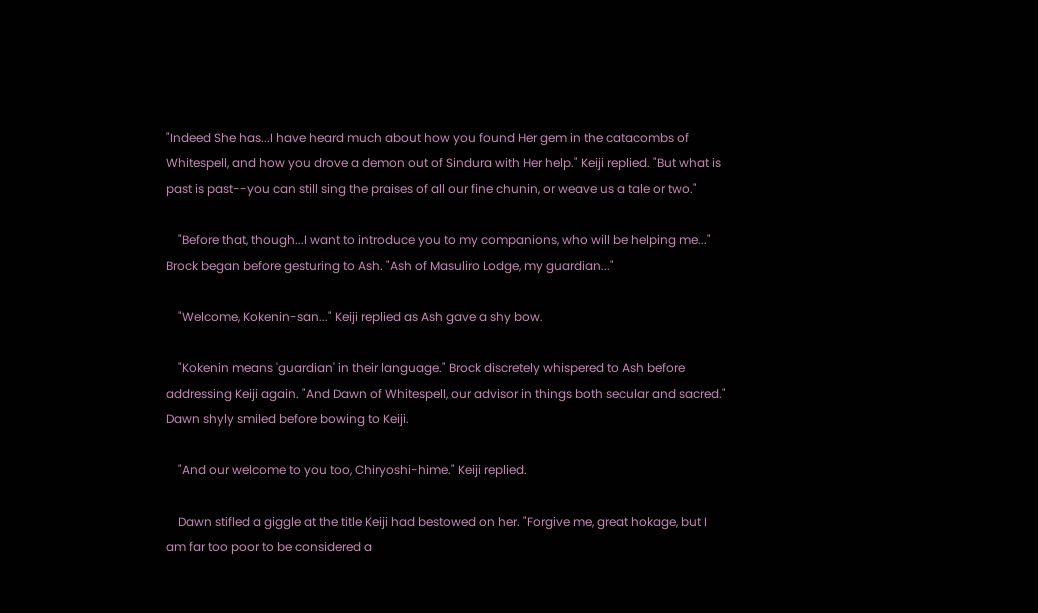"Indeed She has...I have heard much about how you found Her gem in the catacombs of Whitespell, and how you drove a demon out of Sindura with Her help." Keiji replied. "But what is past is past--you can still sing the praises of all our fine chunin, or weave us a tale or two."

    "Before that, though...I want to introduce you to my companions, who will be helping me..." Brock began before gesturing to Ash. "Ash of Masuliro Lodge, my guardian..."

    "Welcome, Kokenin-san..." Keiji replied as Ash gave a shy bow.

    "Kokenin means 'guardian' in their language." Brock discretely whispered to Ash before addressing Keiji again. "And Dawn of Whitespell, our advisor in things both secular and sacred." Dawn shyly smiled before bowing to Keiji.

    "And our welcome to you too, Chiryoshi-hime." Keiji replied.

    Dawn stifled a giggle at the title Keiji had bestowed on her. "Forgive me, great hokage, but I am far too poor to be considered a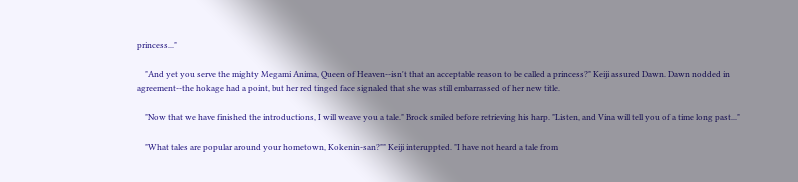princess..."

    "And yet you serve the mighty Megami Anima, Queen of Heaven--isn't that an acceptable reason to be called a princess?" Keiji assured Dawn. Dawn nodded in agreement--the hokage had a point, but her red tinged face signaled that she was still embarrassed of her new title.

    "Now that we have finished the introductions, I will weave you a tale." Brock smiled before retrieving his harp. "Listen, and Vina will tell you of a time long past..."

    "What tales are popular around your hometown, Kokenin-san?"" Keiji interuppted. "I have not heard a tale from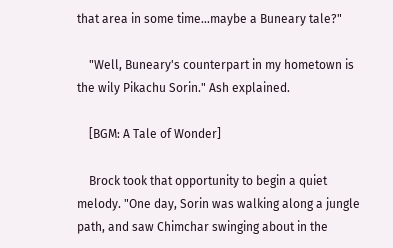that area in some time...maybe a Buneary tale?"

    "Well, Buneary's counterpart in my hometown is the wily Pikachu Sorin." Ash explained.

    [BGM: A Tale of Wonder]

    Brock took that opportunity to begin a quiet melody. "One day, Sorin was walking along a jungle path, and saw Chimchar swinging about in the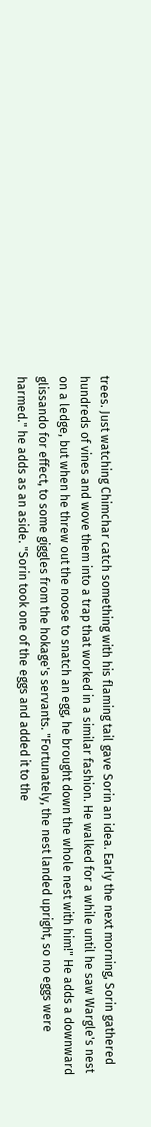trees. Just watching Chimchar catch something with his flaming tail gave Sorin an idea. Early the next morning, Sorin gathered hundreds of vines and wove them into a trap that worked in a similar fashion. He walked for a while until he saw Wargle's nest on a ledge, but when he threw out the noose to snatch an egg, he brought down the whole nest with him!" He adds a downward glissando for effect, to some giggles from the hokage's servants. "Fortunately, the nest landed upright, so no eggs were harmed." he adds as an aside. "Sorin took one of the eggs and added it to the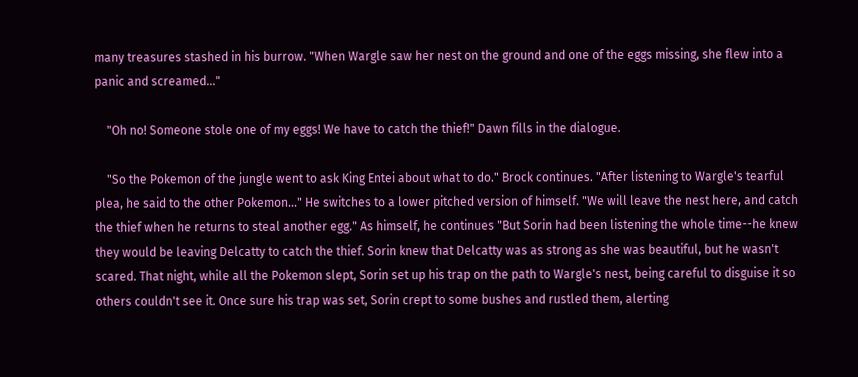many treasures stashed in his burrow. "When Wargle saw her nest on the ground and one of the eggs missing, she flew into a panic and screamed..."

    "Oh no! Someone stole one of my eggs! We have to catch the thief!" Dawn fills in the dialogue.

    "So the Pokemon of the jungle went to ask King Entei about what to do." Brock continues. "After listening to Wargle's tearful plea, he said to the other Pokemon..." He switches to a lower pitched version of himself. "We will leave the nest here, and catch the thief when he returns to steal another egg." As himself, he continues "But Sorin had been listening the whole time--he knew they would be leaving Delcatty to catch the thief. Sorin knew that Delcatty was as strong as she was beautiful, but he wasn't scared. That night, while all the Pokemon slept, Sorin set up his trap on the path to Wargle's nest, being careful to disguise it so others couldn't see it. Once sure his trap was set, Sorin crept to some bushes and rustled them, alerting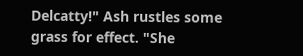Delcatty!" Ash rustles some grass for effect. "She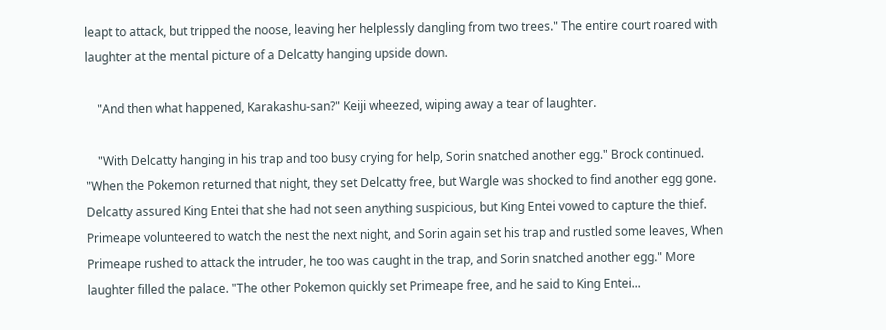leapt to attack, but tripped the noose, leaving her helplessly dangling from two trees." The entire court roared with laughter at the mental picture of a Delcatty hanging upside down.

    "And then what happened, Karakashu-san?" Keiji wheezed, wiping away a tear of laughter.

    "With Delcatty hanging in his trap and too busy crying for help, Sorin snatched another egg." Brock continued. "When the Pokemon returned that night, they set Delcatty free, but Wargle was shocked to find another egg gone. Delcatty assured King Entei that she had not seen anything suspicious, but King Entei vowed to capture the thief. Primeape volunteered to watch the nest the next night, and Sorin again set his trap and rustled some leaves, When Primeape rushed to attack the intruder, he too was caught in the trap, and Sorin snatched another egg." More laughter filled the palace. "The other Pokemon quickly set Primeape free, and he said to King Entei...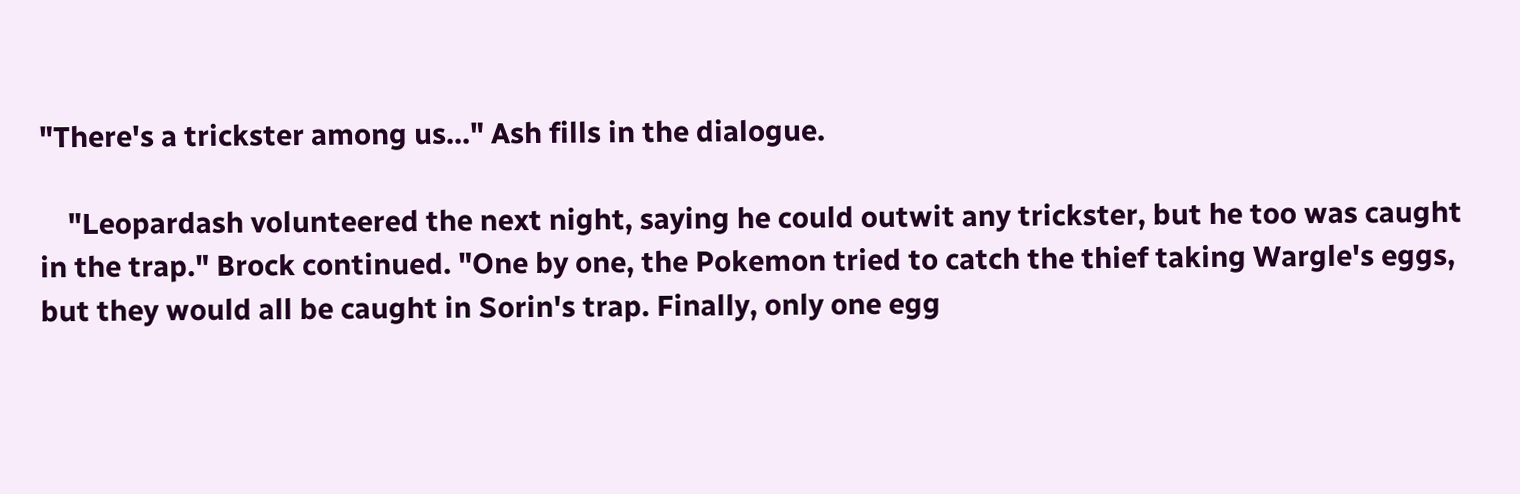"There's a trickster among us..." Ash fills in the dialogue.

    "Leopardash volunteered the next night, saying he could outwit any trickster, but he too was caught in the trap." Brock continued. "One by one, the Pokemon tried to catch the thief taking Wargle's eggs, but they would all be caught in Sorin's trap. Finally, only one egg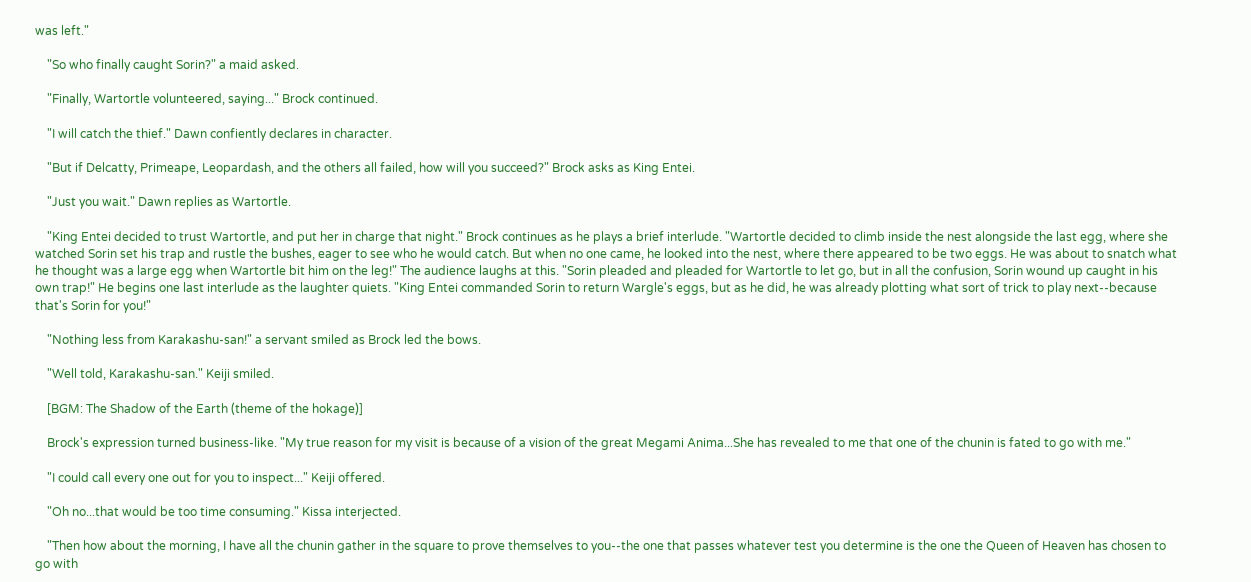was left."

    "So who finally caught Sorin?" a maid asked.

    "Finally, Wartortle volunteered, saying..." Brock continued.

    "I will catch the thief." Dawn confiently declares in character.

    "But if Delcatty, Primeape, Leopardash, and the others all failed, how will you succeed?" Brock asks as King Entei.

    "Just you wait." Dawn replies as Wartortle.

    "King Entei decided to trust Wartortle, and put her in charge that night." Brock continues as he plays a brief interlude. "Wartortle decided to climb inside the nest alongside the last egg, where she watched Sorin set his trap and rustle the bushes, eager to see who he would catch. But when no one came, he looked into the nest, where there appeared to be two eggs. He was about to snatch what he thought was a large egg when Wartortle bit him on the leg!" The audience laughs at this. "Sorin pleaded and pleaded for Wartortle to let go, but in all the confusion, Sorin wound up caught in his own trap!" He begins one last interlude as the laughter quiets. "King Entei commanded Sorin to return Wargle's eggs, but as he did, he was already plotting what sort of trick to play next--because that's Sorin for you!"

    "Nothing less from Karakashu-san!" a servant smiled as Brock led the bows.

    "Well told, Karakashu-san." Keiji smiled.

    [BGM: The Shadow of the Earth (theme of the hokage)]

    Brock's expression turned business-like. "My true reason for my visit is because of a vision of the great Megami Anima...She has revealed to me that one of the chunin is fated to go with me."

    "I could call every one out for you to inspect..." Keiji offered.

    "Oh no...that would be too time consuming." Kissa interjected.

    "Then how about the morning, I have all the chunin gather in the square to prove themselves to you--the one that passes whatever test you determine is the one the Queen of Heaven has chosen to go with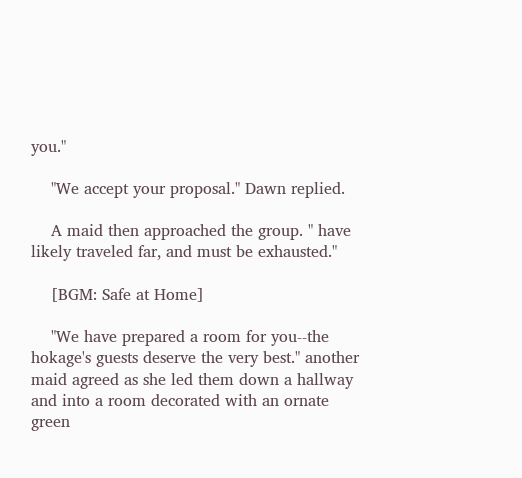you."

    "We accept your proposal." Dawn replied.

    A maid then approached the group. " have likely traveled far, and must be exhausted."

    [BGM: Safe at Home]

    "We have prepared a room for you--the hokage's guests deserve the very best." another maid agreed as she led them down a hallway and into a room decorated with an ornate green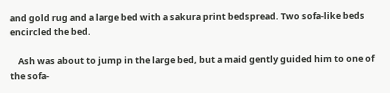and gold rug and a large bed with a sakura print bedspread. Two sofa-like beds encircled the bed.

    Ash was about to jump in the large bed, but a maid gently guided him to one of the sofa-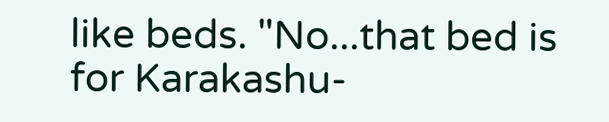like beds. "No...that bed is for Karakashu-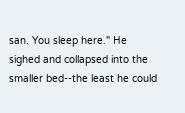san. You sleep here." He sighed and collapsed into the smaller bed--the least he could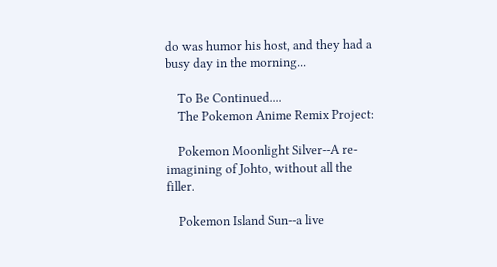do was humor his host, and they had a busy day in the morning...

    To Be Continued....
    The Pokemon Anime Remix Project:

    Pokemon Moonlight Silver--A re-imagining of Johto, without all the filler.

    Pokemon Island Sun--a live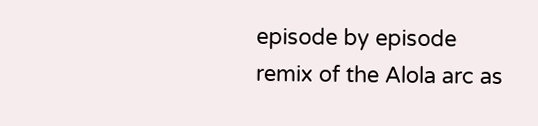episode by episode remix of the Alola arc as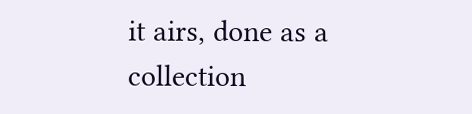it airs, done as a collection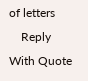of letters
    Reply With Quote